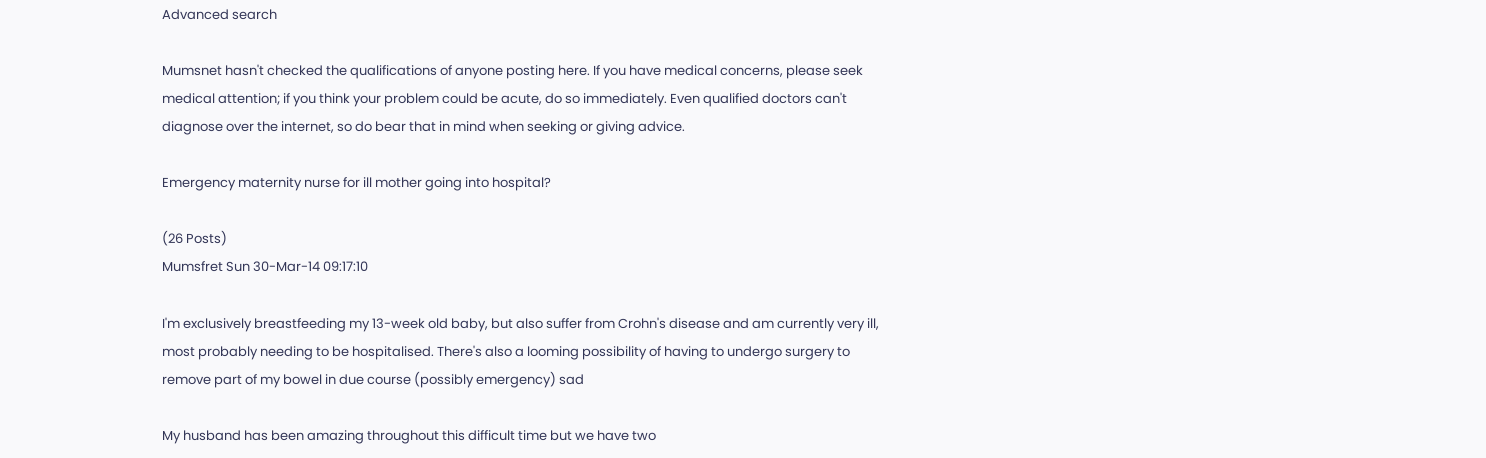Advanced search

Mumsnet hasn't checked the qualifications of anyone posting here. If you have medical concerns, please seek medical attention; if you think your problem could be acute, do so immediately. Even qualified doctors can't diagnose over the internet, so do bear that in mind when seeking or giving advice.

Emergency maternity nurse for ill mother going into hospital?

(26 Posts)
Mumsfret Sun 30-Mar-14 09:17:10

I'm exclusively breastfeeding my 13-week old baby, but also suffer from Crohn's disease and am currently very ill, most probably needing to be hospitalised. There's also a looming possibility of having to undergo surgery to remove part of my bowel in due course (possibly emergency) sad

My husband has been amazing throughout this difficult time but we have two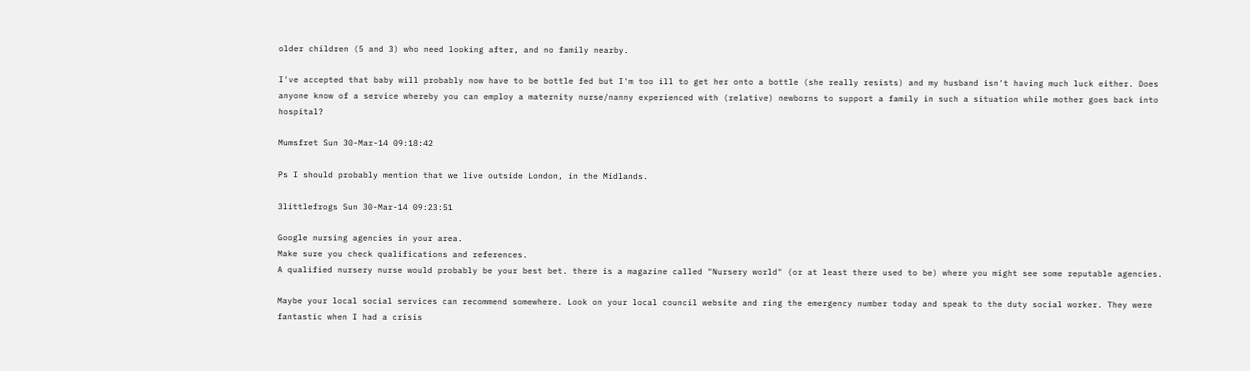older children (5 and 3) who need looking after, and no family nearby.

I've accepted that baby will probably now have to be bottle fed but I'm too ill to get her onto a bottle (she really resists) and my husband isn't having much luck either. Does anyone know of a service whereby you can employ a maternity nurse/nanny experienced with (relative) newborns to support a family in such a situation while mother goes back into hospital?

Mumsfret Sun 30-Mar-14 09:18:42

Ps I should probably mention that we live outside London, in the Midlands.

3littlefrogs Sun 30-Mar-14 09:23:51

Google nursing agencies in your area.
Make sure you check qualifications and references.
A qualified nursery nurse would probably be your best bet. there is a magazine called "Nursery world" (or at least there used to be) where you might see some reputable agencies.

Maybe your local social services can recommend somewhere. Look on your local council website and ring the emergency number today and speak to the duty social worker. They were fantastic when I had a crisis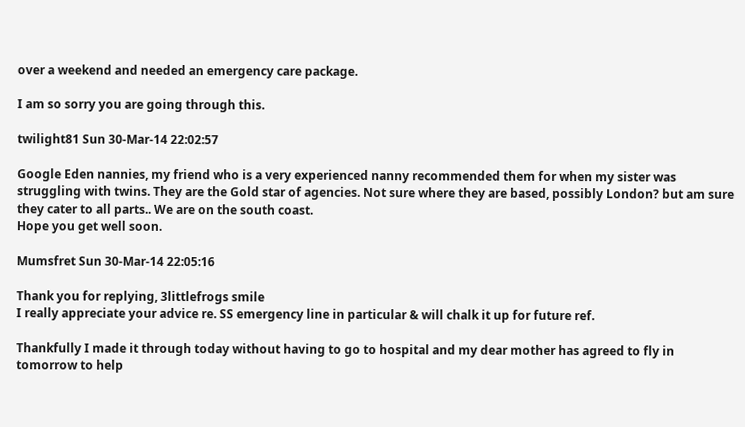over a weekend and needed an emergency care package.

I am so sorry you are going through this.

twilight81 Sun 30-Mar-14 22:02:57

Google Eden nannies, my friend who is a very experienced nanny recommended them for when my sister was struggling with twins. They are the Gold star of agencies. Not sure where they are based, possibly London? but am sure they cater to all parts.. We are on the south coast.
Hope you get well soon.

Mumsfret Sun 30-Mar-14 22:05:16

Thank you for replying, 3littlefrogs smile
I really appreciate your advice re. SS emergency line in particular & will chalk it up for future ref.

Thankfully I made it through today without having to go to hospital and my dear mother has agreed to fly in tomorrow to help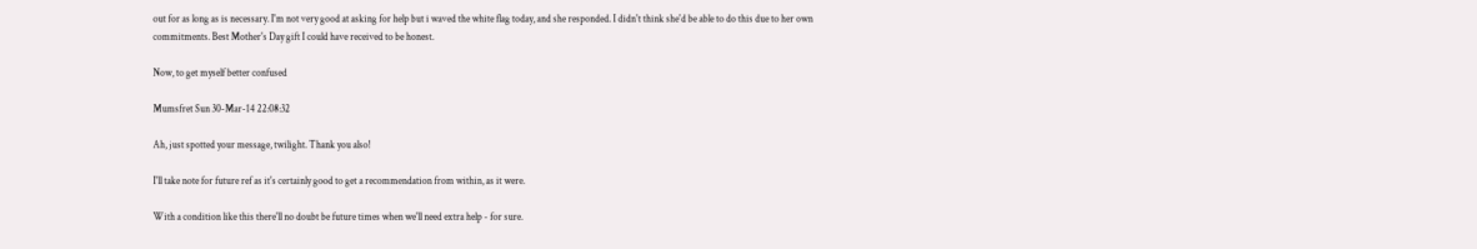out for as long as is necessary. I'm not very good at asking for help but i waved the white flag today, and she responded. I didn't think she'd be able to do this due to her own commitments. Best Mother's Day gift I could have received to be honest.

Now, to get myself better confused

Mumsfret Sun 30-Mar-14 22:08:32

Ah, just spotted your message, twilight. Thank you also!

I'll take note for future ref as it's certainly good to get a recommendation from within, as it were.

With a condition like this there'll no doubt be future times when we'll need extra help - for sure.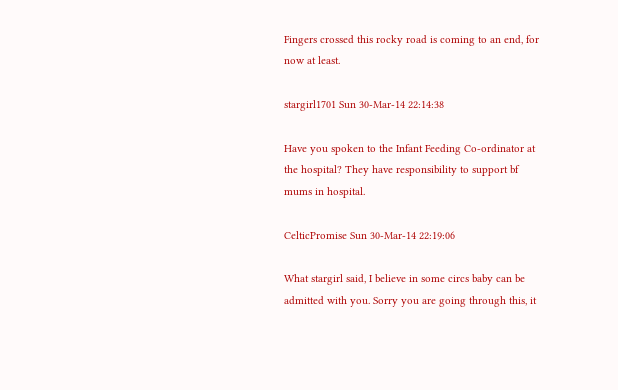Fingers crossed this rocky road is coming to an end, for now at least.

stargirl1701 Sun 30-Mar-14 22:14:38

Have you spoken to the Infant Feeding Co-ordinator at the hospital? They have responsibility to support bf mums in hospital.

CelticPromise Sun 30-Mar-14 22:19:06

What stargirl said, I believe in some circs baby can be admitted with you. Sorry you are going through this, it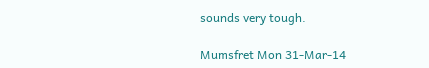sounds very tough.

Mumsfret Mon 31-Mar-14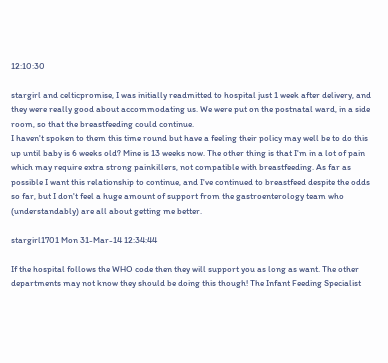12:10:30

stargirl and celticpromise, I was initially readmitted to hospital just 1 week after delivery, and they were really good about accommodating us. We were put on the postnatal ward, in a side room, so that the breastfeeding could continue.
I haven't spoken to them this time round but have a feeling their policy may well be to do this up until baby is 6 weeks old? Mine is 13 weeks now. The other thing is that I'm in a lot of pain which may require extra strong painkillers, not compatible with breastfeeding. As far as possible I want this relationship to continue, and I've continued to breastfeed despite the odds so far, but I don't feel a huge amount of support from the gastroenterology team who (understandably) are all about getting me better.

stargirl1701 Mon 31-Mar-14 12:34:44

If the hospital follows the WHO code then they will support you as long as want. The other departments may not know they should be doing this though! The Infant Feeding Specialist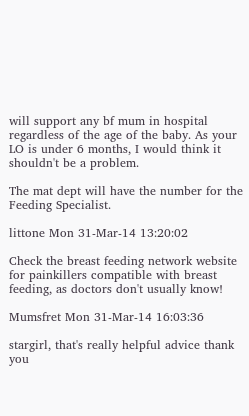will support any bf mum in hospital regardless of the age of the baby. As your LO is under 6 months, I would think it shouldn't be a problem.

The mat dept will have the number for the Feeding Specialist.

littone Mon 31-Mar-14 13:20:02

Check the breast feeding network website for painkillers compatible with breast feeding, as doctors don't usually know!

Mumsfret Mon 31-Mar-14 16:03:36

stargirl, that's really helpful advice thank you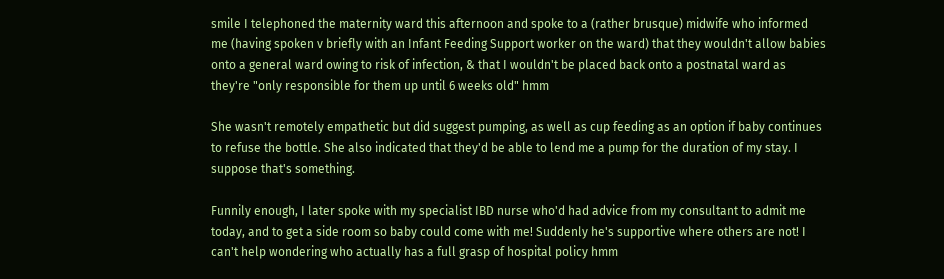smile I telephoned the maternity ward this afternoon and spoke to a (rather brusque) midwife who informed me (having spoken v briefly with an Infant Feeding Support worker on the ward) that they wouldn't allow babies onto a general ward owing to risk of infection, & that I wouldn't be placed back onto a postnatal ward as they're "only responsible for them up until 6 weeks old" hmm

She wasn't remotely empathetic but did suggest pumping, as well as cup feeding as an option if baby continues to refuse the bottle. She also indicated that they'd be able to lend me a pump for the duration of my stay. I suppose that's something.

Funnily enough, I later spoke with my specialist IBD nurse who'd had advice from my consultant to admit me today, and to get a side room so baby could come with me! Suddenly he's supportive where others are not! I can't help wondering who actually has a full grasp of hospital policy hmm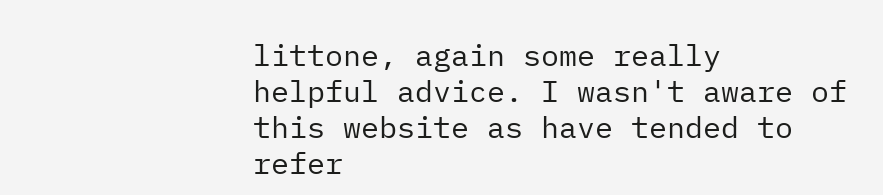littone, again some really helpful advice. I wasn't aware of this website as have tended to refer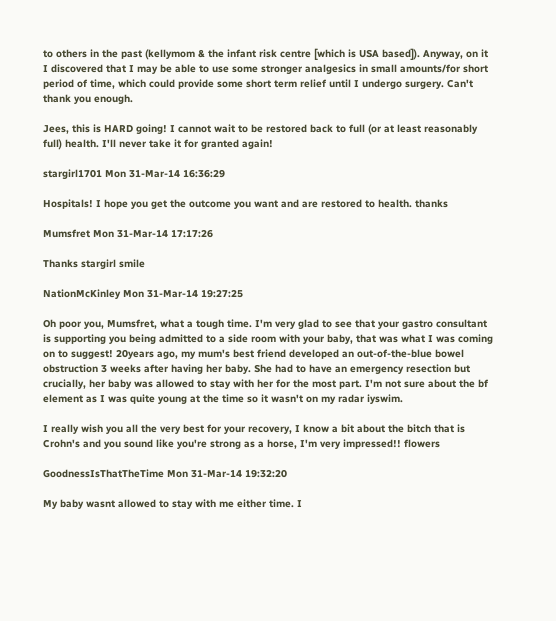to others in the past (kellymom & the infant risk centre [which is USA based]). Anyway, on it I discovered that I may be able to use some stronger analgesics in small amounts/for short period of time, which could provide some short term relief until I undergo surgery. Can't thank you enough.

Jees, this is HARD going! I cannot wait to be restored back to full (or at least reasonably full) health. I'll never take it for granted again!

stargirl1701 Mon 31-Mar-14 16:36:29

Hospitals! I hope you get the outcome you want and are restored to health. thanks

Mumsfret Mon 31-Mar-14 17:17:26

Thanks stargirl smile

NationMcKinley Mon 31-Mar-14 19:27:25

Oh poor you, Mumsfret, what a tough time. I'm very glad to see that your gastro consultant is supporting you being admitted to a side room with your baby, that was what I was coming on to suggest! 20years ago, my mum's best friend developed an out-of-the-blue bowel obstruction 3 weeks after having her baby. She had to have an emergency resection but crucially, her baby was allowed to stay with her for the most part. I'm not sure about the bf element as I was quite young at the time so it wasn't on my radar iyswim.

I really wish you all the very best for your recovery, I know a bit about the bitch that is Crohn's and you sound like you're strong as a horse, I'm very impressed!! flowers

GoodnessIsThatTheTime Mon 31-Mar-14 19:32:20

My baby wasnt allowed to stay with me either time. I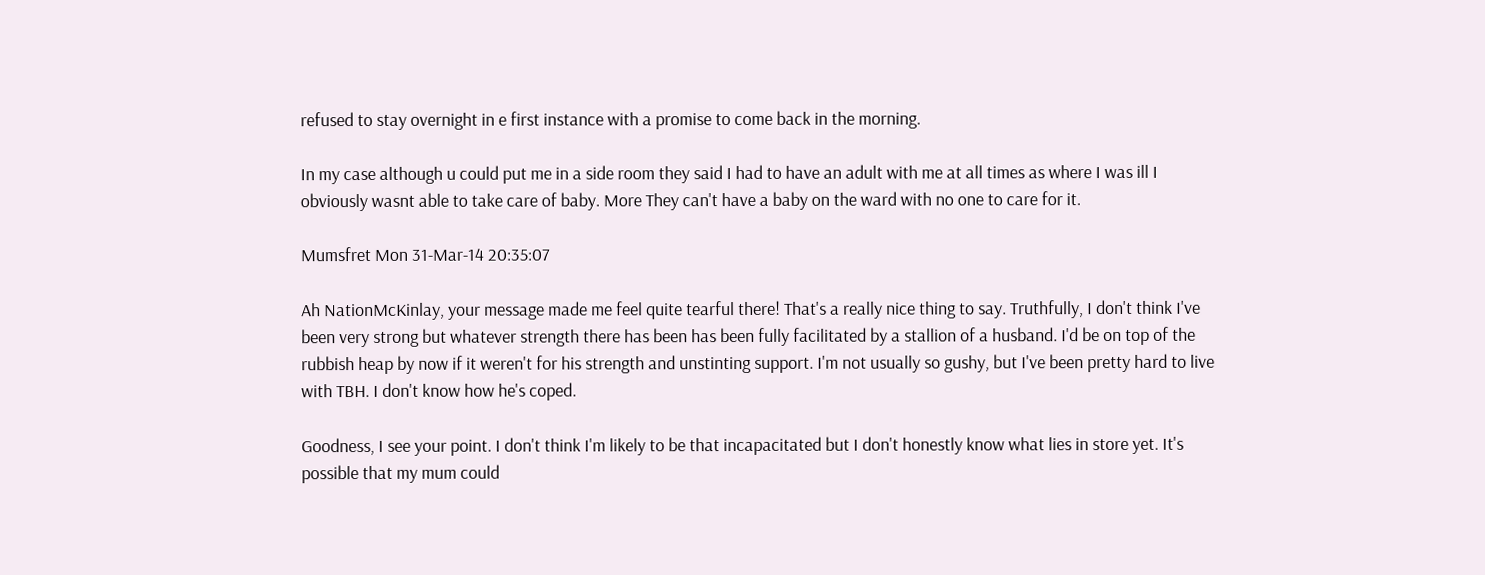refused to stay overnight in e first instance with a promise to come back in the morning.

In my case although u could put me in a side room they said I had to have an adult with me at all times as where I was ill I obviously wasnt able to take care of baby. More They can't have a baby on the ward with no one to care for it.

Mumsfret Mon 31-Mar-14 20:35:07

Ah NationMcKinlay, your message made me feel quite tearful there! That's a really nice thing to say. Truthfully, I don't think I've been very strong but whatever strength there has been has been fully facilitated by a stallion of a husband. I'd be on top of the rubbish heap by now if it weren't for his strength and unstinting support. I'm not usually so gushy, but I've been pretty hard to live with TBH. I don't know how he's coped.

Goodness, I see your point. I don't think I'm likely to be that incapacitated but I don't honestly know what lies in store yet. It's possible that my mum could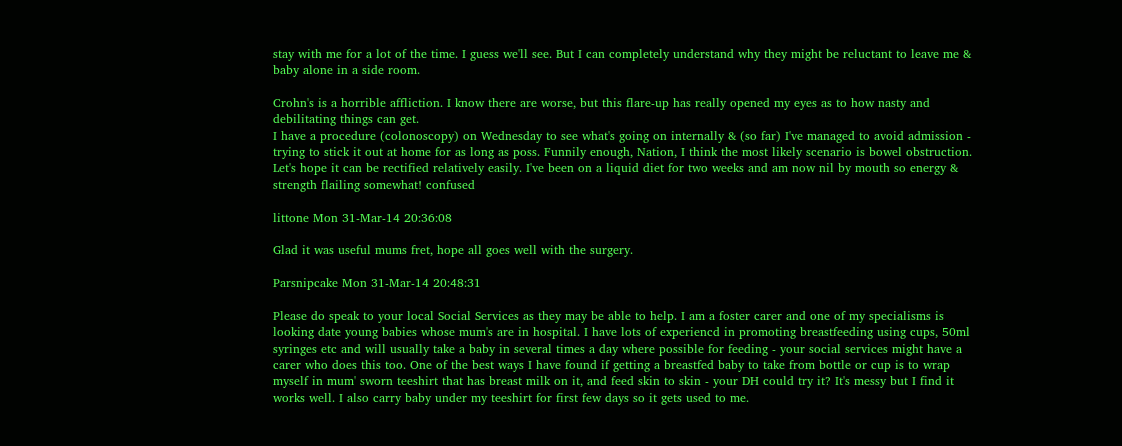stay with me for a lot of the time. I guess we'll see. But I can completely understand why they might be reluctant to leave me & baby alone in a side room.

Crohn's is a horrible affliction. I know there are worse, but this flare-up has really opened my eyes as to how nasty and debilitating things can get.
I have a procedure (colonoscopy) on Wednesday to see what's going on internally & (so far) I've managed to avoid admission - trying to stick it out at home for as long as poss. Funnily enough, Nation, I think the most likely scenario is bowel obstruction. Let's hope it can be rectified relatively easily. I've been on a liquid diet for two weeks and am now nil by mouth so energy & strength flailing somewhat! confused

littone Mon 31-Mar-14 20:36:08

Glad it was useful mums fret, hope all goes well with the surgery.

Parsnipcake Mon 31-Mar-14 20:48:31

Please do speak to your local Social Services as they may be able to help. I am a foster carer and one of my specialisms is looking date young babies whose mum's are in hospital. I have lots of experiencd in promoting breastfeeding using cups, 50ml syringes etc and will usually take a baby in several times a day where possible for feeding - your social services might have a carer who does this too. One of the best ways I have found if getting a breastfed baby to take from bottle or cup is to wrap myself in mum' sworn teeshirt that has breast milk on it, and feed skin to skin - your DH could try it? It's messy but I find it works well. I also carry baby under my teeshirt for first few days so it gets used to me.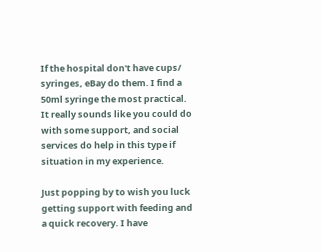If the hospital don't have cups/ syringes, eBay do them. I find a 50ml syringe the most practical. It really sounds like you could do with some support, and social services do help in this type if situation in my experience.

Just popping by to wish you luck getting support with feeding and a quick recovery. I have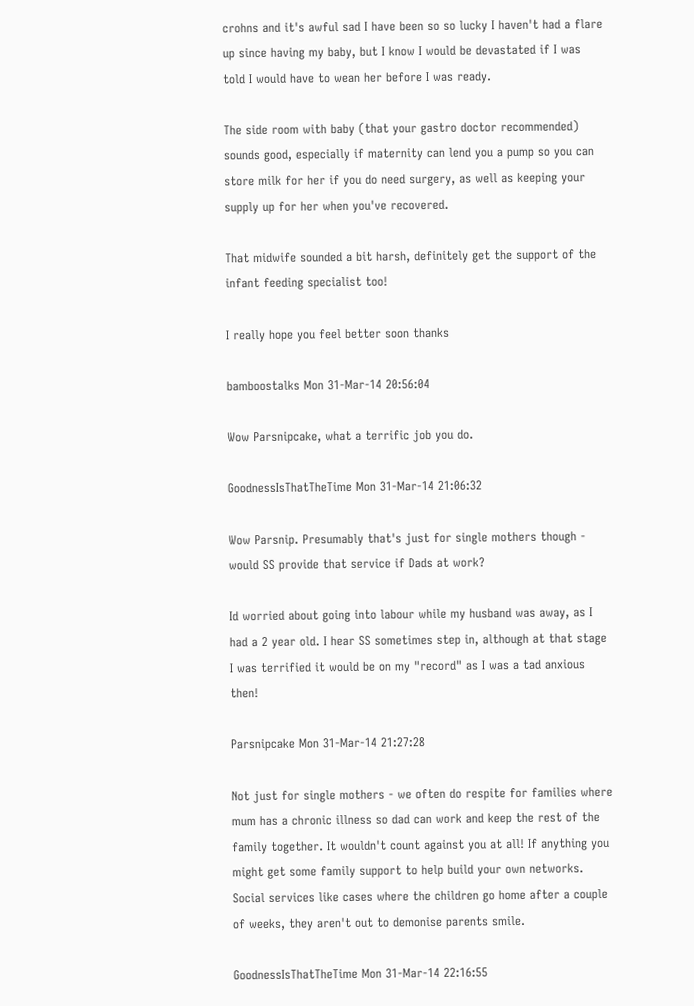crohns and it's awful sad I have been so so lucky I haven't had a flare up since having my baby, but I know I would be devastated if I was told I would have to wean her before I was ready.

The side room with baby (that your gastro doctor recommended) sounds good, especially if maternity can lend you a pump so you can store milk for her if you do need surgery, as well as keeping your supply up for her when you've recovered.

That midwife sounded a bit harsh, definitely get the support of the infant feeding specialist too!

I really hope you feel better soon thanks

bamboostalks Mon 31-Mar-14 20:56:04

Wow Parsnipcake, what a terrific job you do.

GoodnessIsThatTheTime Mon 31-Mar-14 21:06:32

Wow Parsnip. Presumably that's just for single mothers though - would SS provide that service if Dads at work?

Id worried about going into labour while my husband was away, as I had a 2 year old. I hear SS sometimes step in, although at that stage I was terrified it would be on my "record" as I was a tad anxious then!

Parsnipcake Mon 31-Mar-14 21:27:28

Not just for single mothers - we often do respite for families where mum has a chronic illness so dad can work and keep the rest of the family together. It wouldn't count against you at all! If anything you might get some family support to help build your own networks. Social services like cases where the children go home after a couple of weeks, they aren't out to demonise parents smile.

GoodnessIsThatTheTime Mon 31-Mar-14 22:16:55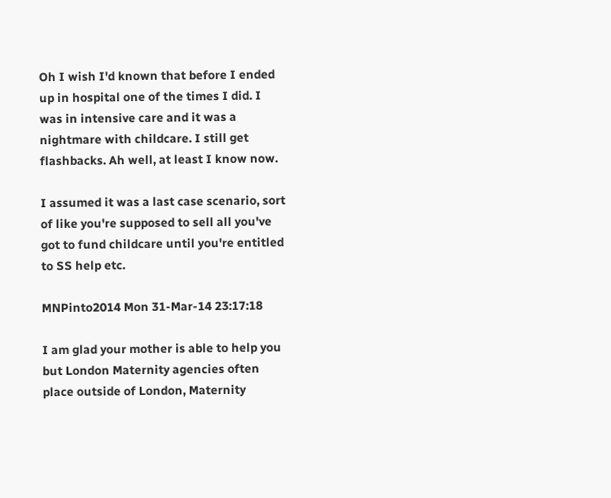Oh I wish I'd known that before I ended up in hospital one of the times I did. I was in intensive care and it was a nightmare with childcare. I still get flashbacks. Ah well, at least I know now.

I assumed it was a last case scenario, sort of like you're supposed to sell all you've got to fund childcare until you're entitled to SS help etc.

MNPinto2014 Mon 31-Mar-14 23:17:18

I am glad your mother is able to help you but London Maternity agencies often place outside of London, Maternity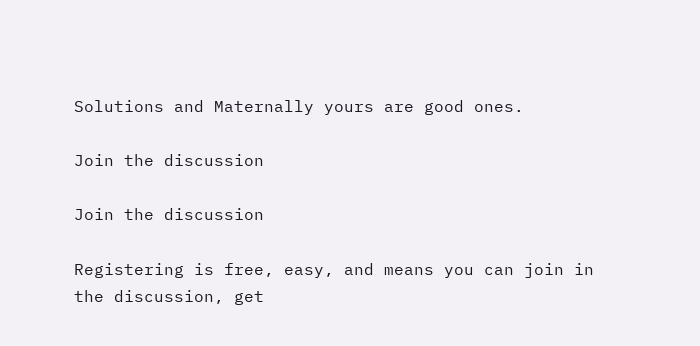Solutions and Maternally yours are good ones.

Join the discussion

Join the discussion

Registering is free, easy, and means you can join in the discussion, get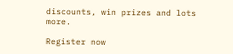discounts, win prizes and lots more.

Register now